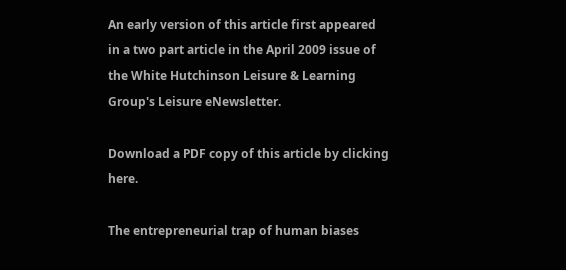An early version of this article first appeared in a two part article in the April 2009 issue of the White Hutchinson Leisure & Learning Group's Leisure eNewsletter.

Download a PDF copy of this article by clicking here.

The entrepreneurial trap of human biases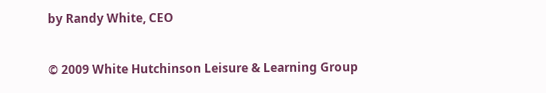by Randy White, CEO

© 2009 White Hutchinson Leisure & Learning Group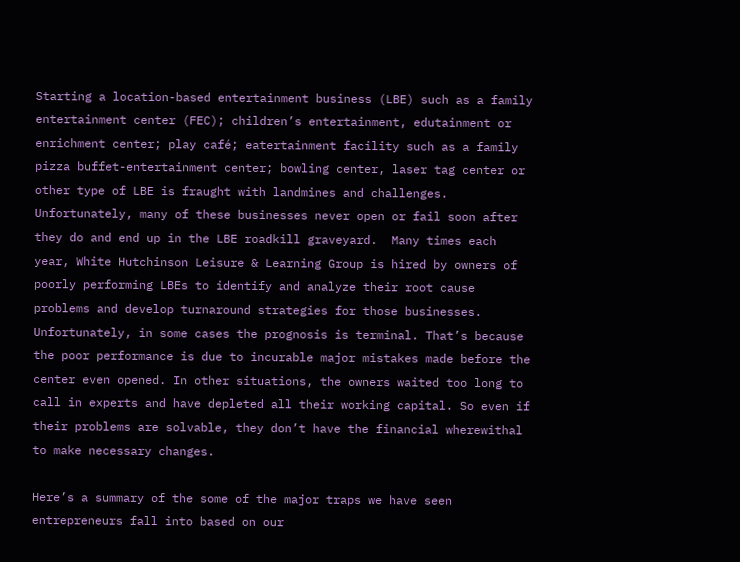Starting a location-based entertainment business (LBE) such as a family entertainment center (FEC); children’s entertainment, edutainment or enrichment center; play café; eatertainment facility such as a family pizza buffet-entertainment center; bowling center, laser tag center or other type of LBE is fraught with landmines and challenges. Unfortunately, many of these businesses never open or fail soon after they do and end up in the LBE roadkill graveyard.  Many times each year, White Hutchinson Leisure & Learning Group is hired by owners of poorly performing LBEs to identify and analyze their root cause problems and develop turnaround strategies for those businesses. Unfortunately, in some cases the prognosis is terminal. That’s because the poor performance is due to incurable major mistakes made before the center even opened. In other situations, the owners waited too long to call in experts and have depleted all their working capital. So even if their problems are solvable, they don’t have the financial wherewithal to make necessary changes.

Here’s a summary of the some of the major traps we have seen entrepreneurs fall into based on our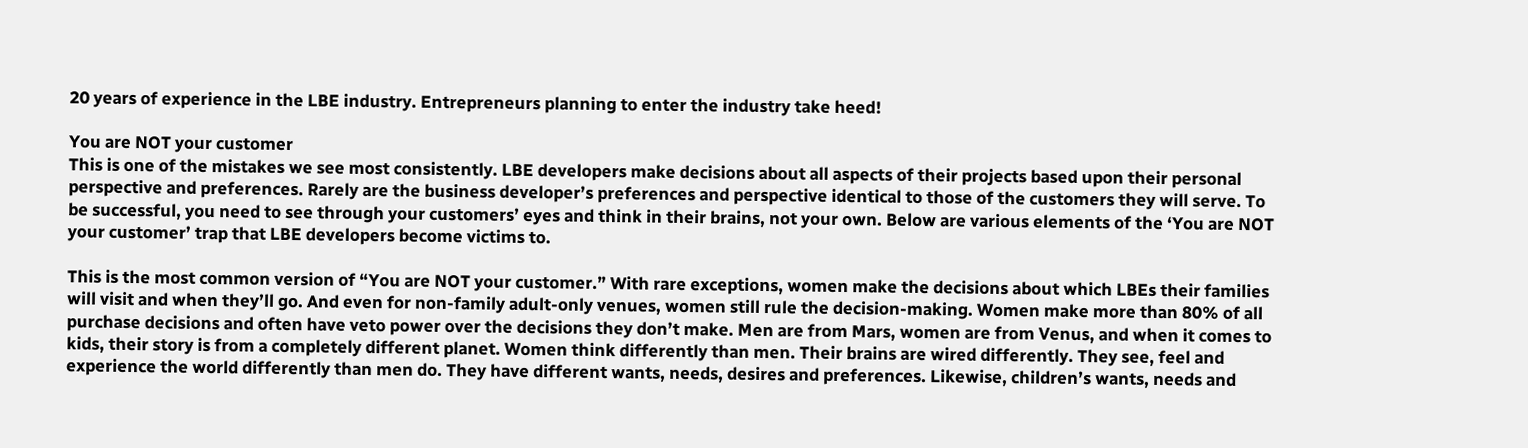20 years of experience in the LBE industry. Entrepreneurs planning to enter the industry take heed!

You are NOT your customer
This is one of the mistakes we see most consistently. LBE developers make decisions about all aspects of their projects based upon their personal perspective and preferences. Rarely are the business developer’s preferences and perspective identical to those of the customers they will serve. To be successful, you need to see through your customers’ eyes and think in their brains, not your own. Below are various elements of the ‘You are NOT your customer’ trap that LBE developers become victims to.

This is the most common version of “You are NOT your customer.” With rare exceptions, women make the decisions about which LBEs their families will visit and when they’ll go. And even for non-family adult-only venues, women still rule the decision-making. Women make more than 80% of all purchase decisions and often have veto power over the decisions they don’t make. Men are from Mars, women are from Venus, and when it comes to kids, their story is from a completely different planet. Women think differently than men. Their brains are wired differently. They see, feel and experience the world differently than men do. They have different wants, needs, desires and preferences. Likewise, children’s wants, needs and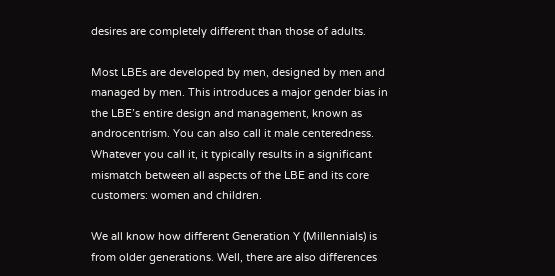desires are completely different than those of adults.

Most LBEs are developed by men, designed by men and managed by men. This introduces a major gender bias in the LBE’s entire design and management, known as androcentrism. You can also call it male centeredness. Whatever you call it, it typically results in a significant mismatch between all aspects of the LBE and its core customers: women and children.

We all know how different Generation Y (Millennials) is from older generations. Well, there are also differences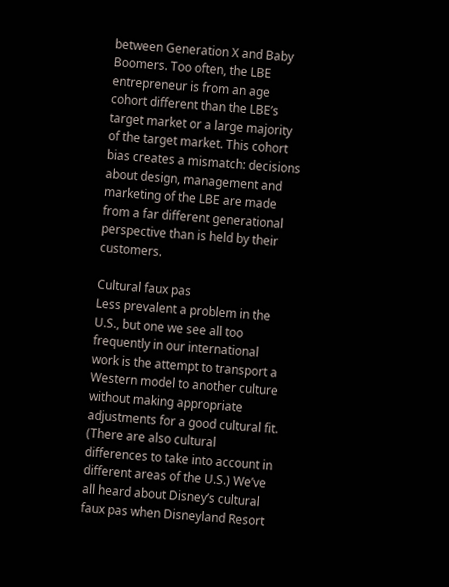between Generation X and Baby Boomers. Too often, the LBE entrepreneur is from an age cohort different than the LBE’s target market or a large majority of the target market. This cohort bias creates a mismatch: decisions about design, management and marketing of the LBE are made from a far different generational perspective than is held by their customers.

Cultural faux pas
Less prevalent a problem in the U.S., but one we see all too frequently in our international work is the attempt to transport a Western model to another culture without making appropriate adjustments for a good cultural fit. (There are also cultural differences to take into account in different areas of the U.S.) We’ve all heard about Disney’s cultural faux pas when Disneyland Resort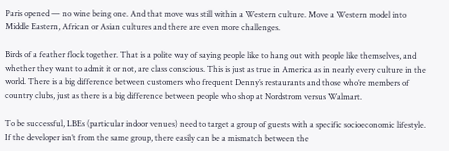Paris opened — no wine being one. And that move was still within a Western culture. Move a Western model into Middle Eastern, African or Asian cultures and there are even more challenges.

Birds of a feather flock together. That is a polite way of saying people like to hang out with people like themselves, and whether they want to admit it or not, are class conscious. This is just as true in America as in nearly every culture in the world. There is a big difference between customers who frequent Denny’s restaurants and those who’re members of country clubs, just as there is a big difference between people who shop at Nordstrom versus Walmart.

To be successful, LBEs (particular indoor venues) need to target a group of guests with a specific socioeconomic lifestyle. If the developer isn’t from the same group, there easily can be a mismatch between the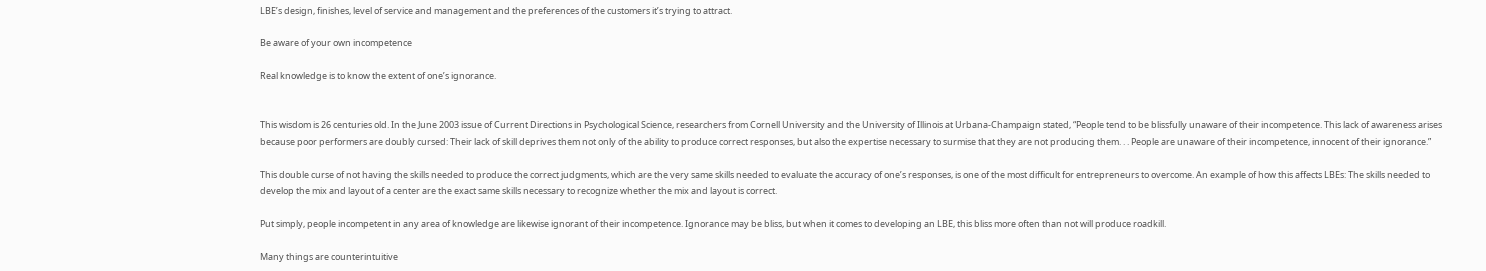LBE’s design, finishes, level of service and management and the preferences of the customers it’s trying to attract.

Be aware of your own incompetence

Real knowledge is to know the extent of one’s ignorance.


This wisdom is 26 centuries old. In the June 2003 issue of Current Directions in Psychological Science, researchers from Cornell University and the University of Illinois at Urbana-Champaign stated, “People tend to be blissfully unaware of their incompetence. This lack of awareness arises because poor performers are doubly cursed: Their lack of skill deprives them not only of the ability to produce correct responses, but also the expertise necessary to surmise that they are not producing them. . . People are unaware of their incompetence, innocent of their ignorance.”

This double curse of not having the skills needed to produce the correct judgments, which are the very same skills needed to evaluate the accuracy of one’s responses, is one of the most difficult for entrepreneurs to overcome. An example of how this affects LBEs: The skills needed to develop the mix and layout of a center are the exact same skills necessary to recognize whether the mix and layout is correct.

Put simply, people incompetent in any area of knowledge are likewise ignorant of their incompetence. Ignorance may be bliss, but when it comes to developing an LBE, this bliss more often than not will produce roadkill.

Many things are counterintuitive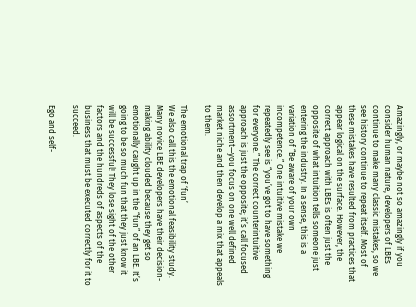Amazingly, or maybe not so amazingly if you consider human nature, developers of LBEs continue to make many classic mistakes, so we see history continue to repeat itself. Most of these mistakes have resulted from practices that appear logical on the surface. However, the correct approach with LBEs is often just the opposite of what intuition tells someone just entering the industry. In a sense, this is a variation of “Be aware of your own incompetence.” One intuitive mistake we repeatedly see is “you’ve got to have something for everyone.” The correct counterintuitive approach is just the opposite; it’s call focused assortment—you focus on one well defined market niche and then develop a mix that appeals to them.

The emotional trap of ‘fun’
We also call this the emotional feasibility study. Many novice LBE developers have their decision-making ability clouded because they get so emotionally caught up in the “fun” of an LBE. It’s going to be so much fun that they just know it will be successful! They lose sight of the other factors and the hundreds of aspects of the business that must be executed correctly for it to succeed.

Ego and self-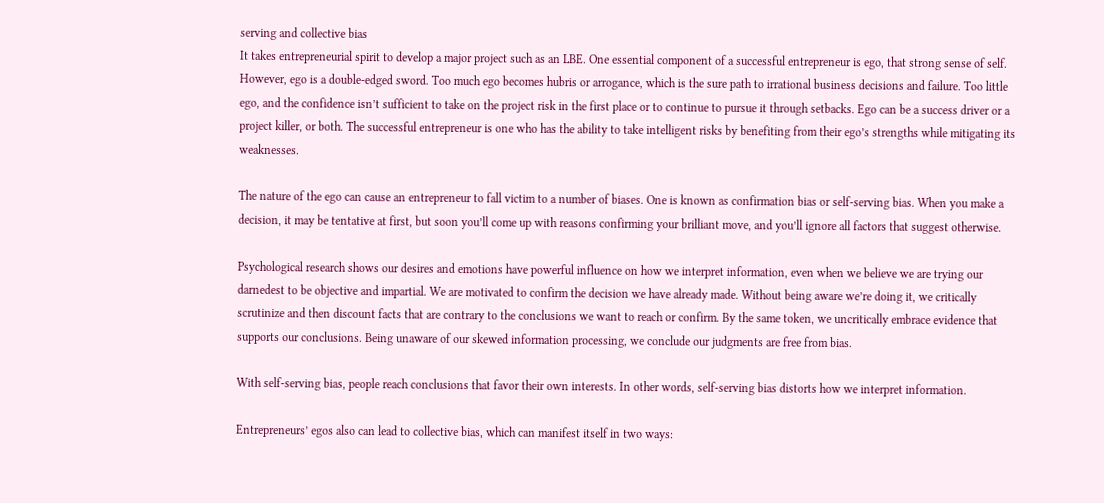serving and collective bias
It takes entrepreneurial spirit to develop a major project such as an LBE. One essential component of a successful entrepreneur is ego, that strong sense of self. However, ego is a double-edged sword. Too much ego becomes hubris or arrogance, which is the sure path to irrational business decisions and failure. Too little ego, and the confidence isn’t sufficient to take on the project risk in the first place or to continue to pursue it through setbacks. Ego can be a success driver or a project killer, or both. The successful entrepreneur is one who has the ability to take intelligent risks by benefiting from their ego’s strengths while mitigating its weaknesses.

The nature of the ego can cause an entrepreneur to fall victim to a number of biases. One is known as confirmation bias or self-serving bias. When you make a decision, it may be tentative at first, but soon you’ll come up with reasons confirming your brilliant move, and you’ll ignore all factors that suggest otherwise.

Psychological research shows our desires and emotions have powerful influence on how we interpret information, even when we believe we are trying our darnedest to be objective and impartial. We are motivated to confirm the decision we have already made. Without being aware we’re doing it, we critically scrutinize and then discount facts that are contrary to the conclusions we want to reach or confirm. By the same token, we uncritically embrace evidence that supports our conclusions. Being unaware of our skewed information processing, we conclude our judgments are free from bias.

With self-serving bias, people reach conclusions that favor their own interests. In other words, self-serving bias distorts how we interpret information.

Entrepreneurs’ egos also can lead to collective bias, which can manifest itself in two ways: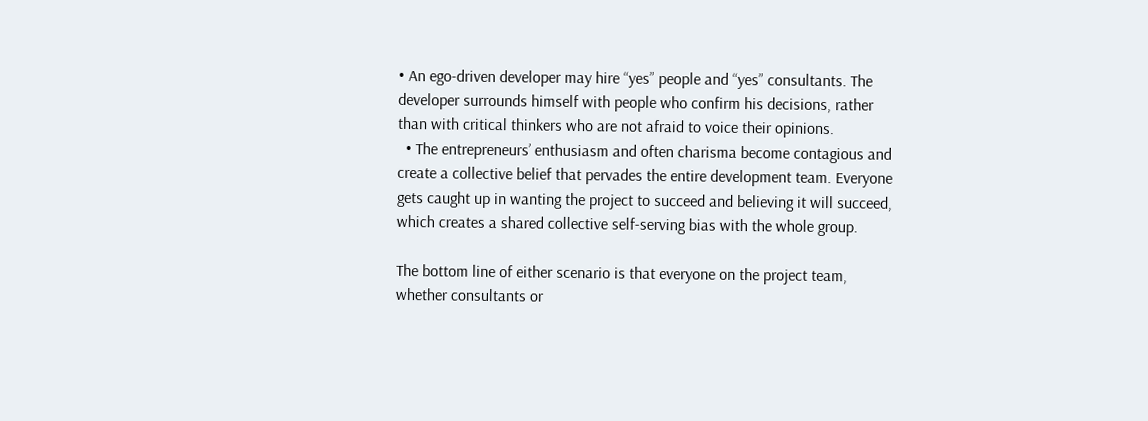• An ego-driven developer may hire “yes” people and “yes” consultants. The developer surrounds himself with people who confirm his decisions, rather than with critical thinkers who are not afraid to voice their opinions.
  • The entrepreneurs’ enthusiasm and often charisma become contagious and create a collective belief that pervades the entire development team. Everyone gets caught up in wanting the project to succeed and believing it will succeed, which creates a shared collective self-serving bias with the whole group.

The bottom line of either scenario is that everyone on the project team, whether consultants or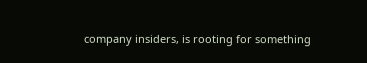company insiders, is rooting for something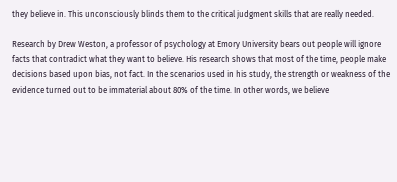they believe in. This unconsciously blinds them to the critical judgment skills that are really needed.

Research by Drew Weston, a professor of psychology at Emory University bears out people will ignore facts that contradict what they want to believe. His research shows that most of the time, people make decisions based upon bias, not fact. In the scenarios used in his study, the strength or weakness of the evidence turned out to be immaterial about 80% of the time. In other words, we believe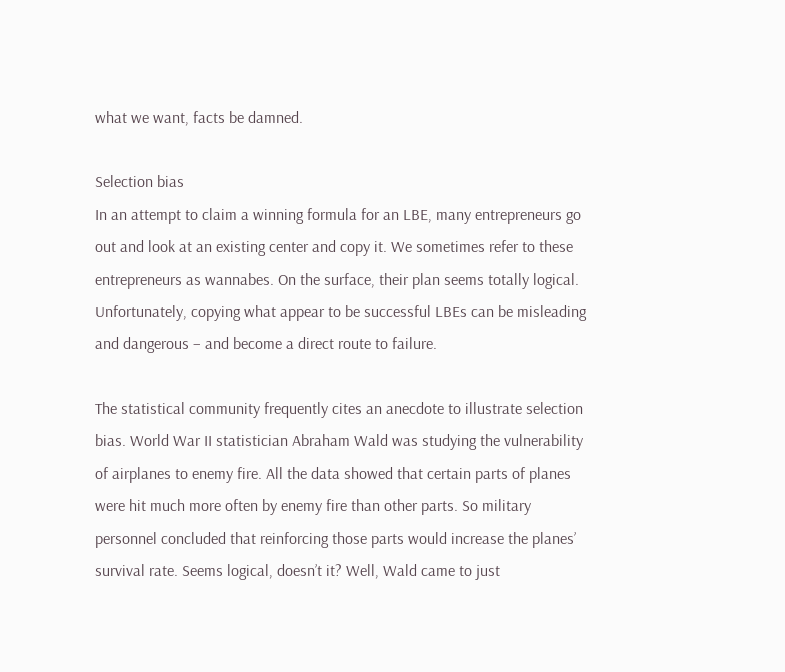what we want, facts be damned.

Selection bias
In an attempt to claim a winning formula for an LBE, many entrepreneurs go out and look at an existing center and copy it. We sometimes refer to these entrepreneurs as wannabes. On the surface, their plan seems totally logical. Unfortunately, copying what appear to be successful LBEs can be misleading and dangerous – and become a direct route to failure.

The statistical community frequently cites an anecdote to illustrate selection bias. World War II statistician Abraham Wald was studying the vulnerability of airplanes to enemy fire. All the data showed that certain parts of planes were hit much more often by enemy fire than other parts. So military personnel concluded that reinforcing those parts would increase the planes’ survival rate. Seems logical, doesn’t it? Well, Wald came to just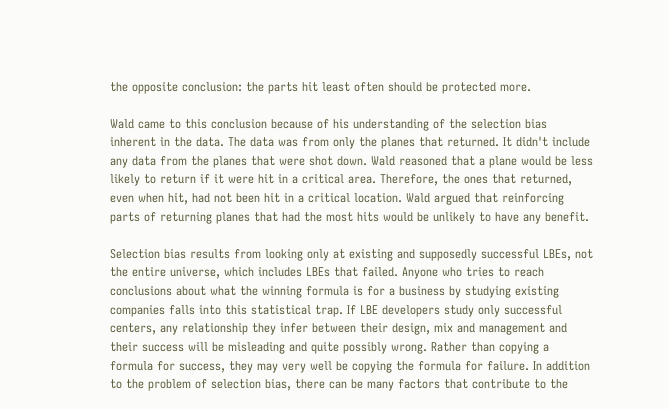the opposite conclusion: the parts hit least often should be protected more.

Wald came to this conclusion because of his understanding of the selection bias inherent in the data. The data was from only the planes that returned. It didn't include any data from the planes that were shot down. Wald reasoned that a plane would be less likely to return if it were hit in a critical area. Therefore, the ones that returned, even when hit, had not been hit in a critical location. Wald argued that reinforcing parts of returning planes that had the most hits would be unlikely to have any benefit.

Selection bias results from looking only at existing and supposedly successful LBEs, not the entire universe, which includes LBEs that failed. Anyone who tries to reach conclusions about what the winning formula is for a business by studying existing companies falls into this statistical trap. If LBE developers study only successful centers, any relationship they infer between their design, mix and management and their success will be misleading and quite possibly wrong. Rather than copying a formula for success, they may very well be copying the formula for failure. In addition to the problem of selection bias, there can be many factors that contribute to the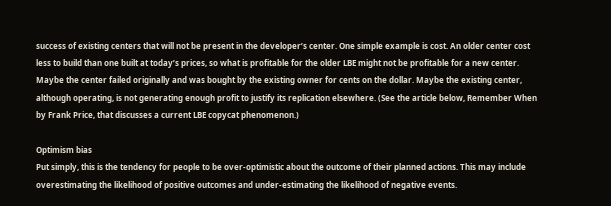success of existing centers that will not be present in the developer’s center. One simple example is cost. An older center cost less to build than one built at today’s prices, so what is profitable for the older LBE might not be profitable for a new center. Maybe the center failed originally and was bought by the existing owner for cents on the dollar. Maybe the existing center, although operating, is not generating enough profit to justify its replication elsewhere. (See the article below, Remember When by Frank Price, that discusses a current LBE copycat phenomenon.)

Optimism bias
Put simply, this is the tendency for people to be over-optimistic about the outcome of their planned actions. This may include overestimating the likelihood of positive outcomes and under-estimating the likelihood of negative events.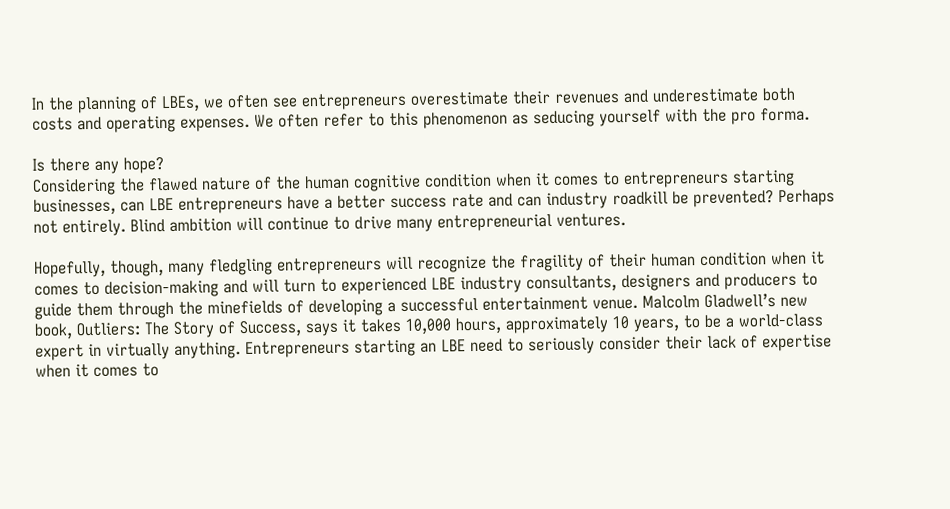In the planning of LBEs, we often see entrepreneurs overestimate their revenues and underestimate both costs and operating expenses. We often refer to this phenomenon as seducing yourself with the pro forma.

Is there any hope?
Considering the flawed nature of the human cognitive condition when it comes to entrepreneurs starting businesses, can LBE entrepreneurs have a better success rate and can industry roadkill be prevented? Perhaps not entirely. Blind ambition will continue to drive many entrepreneurial ventures.

Hopefully, though, many fledgling entrepreneurs will recognize the fragility of their human condition when it comes to decision-making and will turn to experienced LBE industry consultants, designers and producers to guide them through the minefields of developing a successful entertainment venue. Malcolm Gladwell’s new book, Outliers: The Story of Success, says it takes 10,000 hours, approximately 10 years, to be a world-class expert in virtually anything. Entrepreneurs starting an LBE need to seriously consider their lack of expertise when it comes to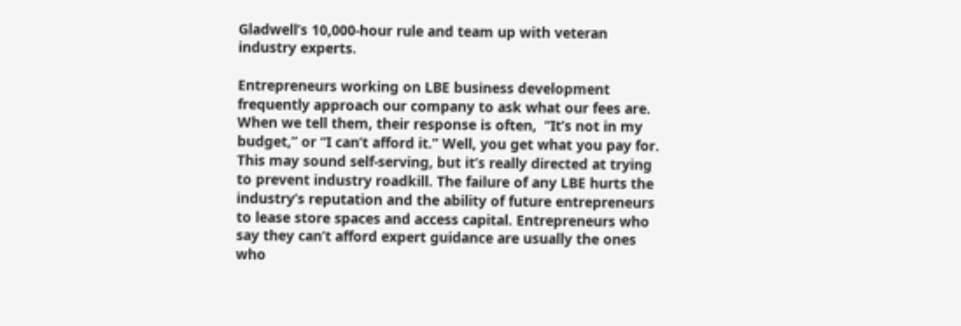Gladwell’s 10,000-hour rule and team up with veteran industry experts.

Entrepreneurs working on LBE business development frequently approach our company to ask what our fees are. When we tell them, their response is often,  “It’s not in my budget,” or “I can’t afford it.” Well, you get what you pay for. This may sound self-serving, but it’s really directed at trying to prevent industry roadkill. The failure of any LBE hurts the industry’s reputation and the ability of future entrepreneurs to lease store spaces and access capital. Entrepreneurs who say they can’t afford expert guidance are usually the ones who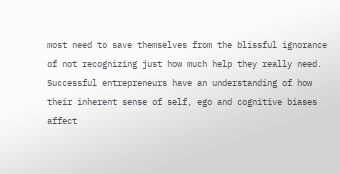most need to save themselves from the blissful ignorance of not recognizing just how much help they really need. Successful entrepreneurs have an understanding of how their inherent sense of self, ego and cognitive biases affect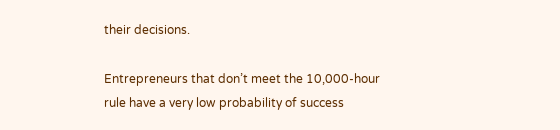their decisions.

Entrepreneurs that don’t meet the 10,000-hour rule have a very low probability of success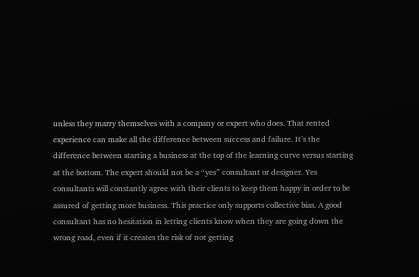unless they marry themselves with a company or expert who does. That rented experience can make all the difference between success and failure. It’s the difference between starting a business at the top of the learning curve versus starting at the bottom. The expert should not be a “yes” consultant or designer. Yes consultants will constantly agree with their clients to keep them happy in order to be assured of getting more business. This practice only supports collective bias. A good consultant has no hesitation in letting clients know when they are going down the wrong road, even if it creates the risk of not getting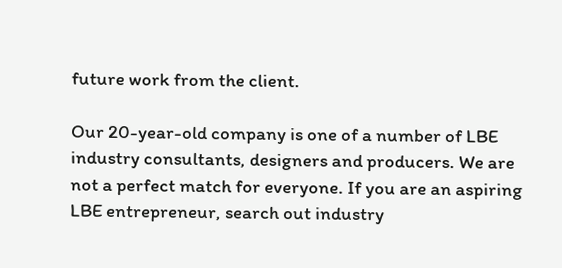future work from the client.

Our 20-year-old company is one of a number of LBE industry consultants, designers and producers. We are not a perfect match for everyone. If you are an aspiring LBE entrepreneur, search out industry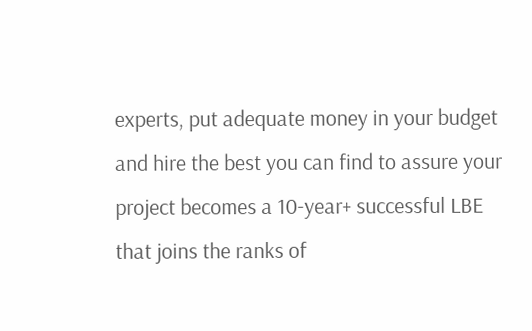experts, put adequate money in your budget and hire the best you can find to assure your project becomes a 10-year+ successful LBE that joins the ranks of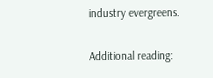industry evergreens.

Additional reading: